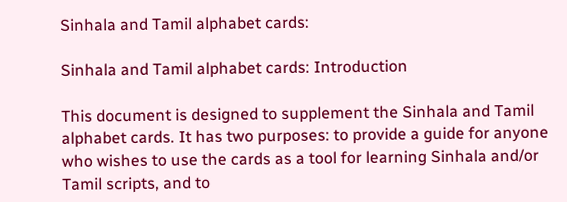Sinhala and Tamil alphabet cards:

Sinhala and Tamil alphabet cards: Introduction

This document is designed to supplement the Sinhala and Tamil alphabet cards. It has two purposes: to provide a guide for anyone who wishes to use the cards as a tool for learning Sinhala and/or Tamil scripts, and to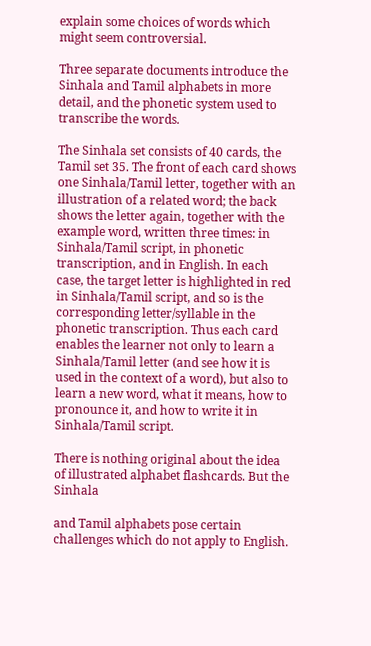explain some choices of words which might seem controversial.

Three separate documents introduce the Sinhala and Tamil alphabets in more detail, and the phonetic system used to transcribe the words.

The Sinhala set consists of 40 cards, the Tamil set 35. The front of each card shows one Sinhala/Tamil letter, together with an illustration of a related word; the back shows the letter again, together with the example word, written three times: in Sinhala/Tamil script, in phonetic transcription, and in English. In each case, the target letter is highlighted in red in Sinhala/Tamil script, and so is the corresponding letter/syllable in the phonetic transcription. Thus each card enables the learner not only to learn a Sinhala/Tamil letter (and see how it is used in the context of a word), but also to learn a new word, what it means, how to pronounce it, and how to write it in Sinhala/Tamil script.

There is nothing original about the idea of illustrated alphabet flashcards. But the Sinhala

and Tamil alphabets pose certain challenges which do not apply to English.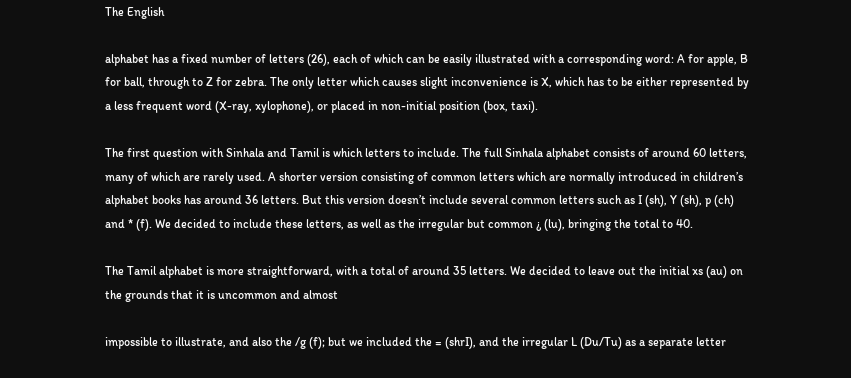The English

alphabet has a fixed number of letters (26), each of which can be easily illustrated with a corresponding word: A for apple, B for ball, through to Z for zebra. The only letter which causes slight inconvenience is X, which has to be either represented by a less frequent word (X-ray, xylophone), or placed in non-initial position (box, taxi).

The first question with Sinhala and Tamil is which letters to include. The full Sinhala alphabet consists of around 60 letters, many of which are rarely used. A shorter version consisting of common letters which are normally introduced in children’s alphabet books has around 36 letters. But this version doesn’t include several common letters such as I (sh), Y (sh), p (ch) and * (f). We decided to include these letters, as well as the irregular but common ¿ (lu), bringing the total to 40.

The Tamil alphabet is more straightforward, with a total of around 35 letters. We decided to leave out the initial xs (au) on the grounds that it is uncommon and almost

impossible to illustrate, and also the /g (f); but we included the = (shrI), and the irregular L (Du/Tu) as a separate letter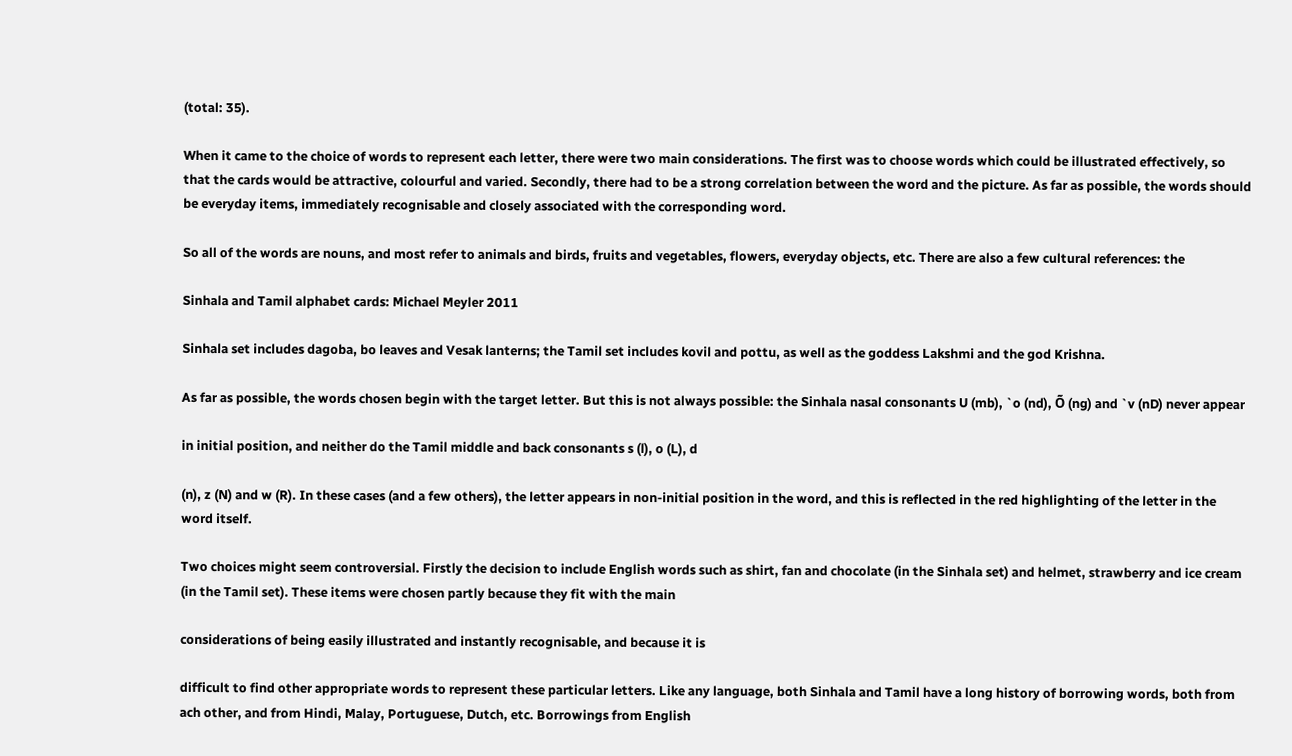(total: 35).

When it came to the choice of words to represent each letter, there were two main considerations. The first was to choose words which could be illustrated effectively, so that the cards would be attractive, colourful and varied. Secondly, there had to be a strong correlation between the word and the picture. As far as possible, the words should be everyday items, immediately recognisable and closely associated with the corresponding word.

So all of the words are nouns, and most refer to animals and birds, fruits and vegetables, flowers, everyday objects, etc. There are also a few cultural references: the

Sinhala and Tamil alphabet cards: Michael Meyler 2011

Sinhala set includes dagoba, bo leaves and Vesak lanterns; the Tamil set includes kovil and pottu, as well as the goddess Lakshmi and the god Krishna.

As far as possible, the words chosen begin with the target letter. But this is not always possible: the Sinhala nasal consonants U (mb), `o (nd), Õ (ng) and `v (nD) never appear

in initial position, and neither do the Tamil middle and back consonants s (l), o (L), d

(n), z (N) and w (R). In these cases (and a few others), the letter appears in non-initial position in the word, and this is reflected in the red highlighting of the letter in the word itself.

Two choices might seem controversial. Firstly the decision to include English words such as shirt, fan and chocolate (in the Sinhala set) and helmet, strawberry and ice cream (in the Tamil set). These items were chosen partly because they fit with the main

considerations of being easily illustrated and instantly recognisable, and because it is

difficult to find other appropriate words to represent these particular letters. Like any language, both Sinhala and Tamil have a long history of borrowing words, both from ach other, and from Hindi, Malay, Portuguese, Dutch, etc. Borrowings from English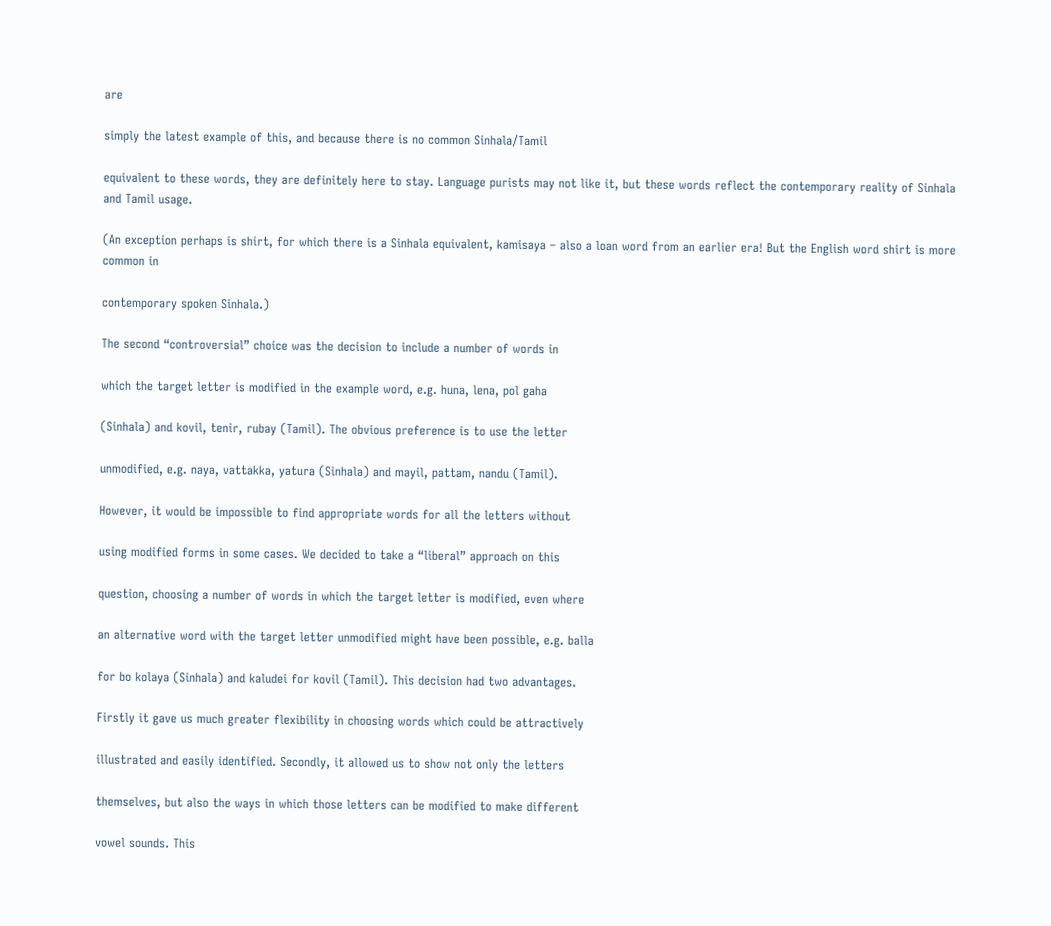are

simply the latest example of this, and because there is no common Sinhala/Tamil

equivalent to these words, they are definitely here to stay. Language purists may not like it, but these words reflect the contemporary reality of Sinhala and Tamil usage.

(An exception perhaps is shirt, for which there is a Sinhala equivalent, kamisaya – also a loan word from an earlier era! But the English word shirt is more common in

contemporary spoken Sinhala.)

The second “controversial” choice was the decision to include a number of words in

which the target letter is modified in the example word, e.g. huna, lena, pol gaha

(Sinhala) and kovil, tenir, rubay (Tamil). The obvious preference is to use the letter

unmodified, e.g. naya, vattakka, yatura (Sinhala) and mayil, pattam, nandu (Tamil).

However, it would be impossible to find appropriate words for all the letters without

using modified forms in some cases. We decided to take a “liberal” approach on this

question, choosing a number of words in which the target letter is modified, even where

an alternative word with the target letter unmodified might have been possible, e.g. balla

for bo kolaya (Sinhala) and kaludei for kovil (Tamil). This decision had two advantages.

Firstly it gave us much greater flexibility in choosing words which could be attractively

illustrated and easily identified. Secondly, it allowed us to show not only the letters

themselves, but also the ways in which those letters can be modified to make different

vowel sounds. This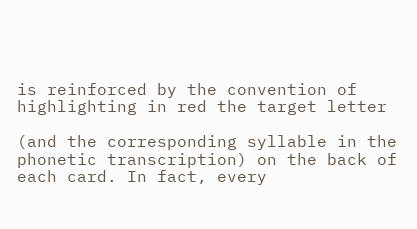is reinforced by the convention of highlighting in red the target letter

(and the corresponding syllable in the phonetic transcription) on the back of each card. In fact, every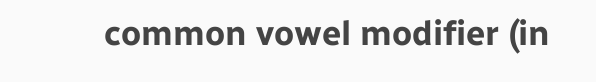common vowel modifier (in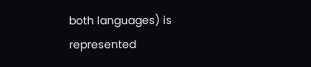both languages) is represented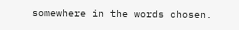somewhere in the words chosen.